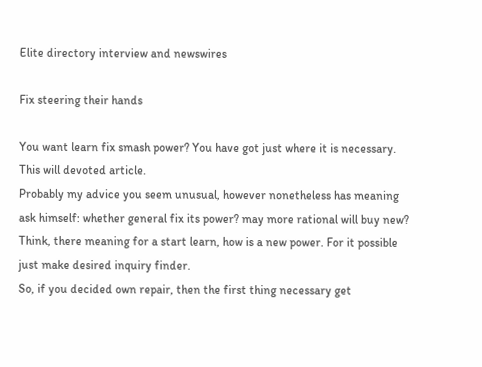Elite directory interview and newswires

Fix steering their hands

You want learn fix smash power? You have got just where it is necessary. This will devoted article.
Probably my advice you seem unusual, however nonetheless has meaning ask himself: whether general fix its power? may more rational will buy new? Think, there meaning for a start learn, how is a new power. For it possible just make desired inquiry finder.
So, if you decided own repair, then the first thing necessary get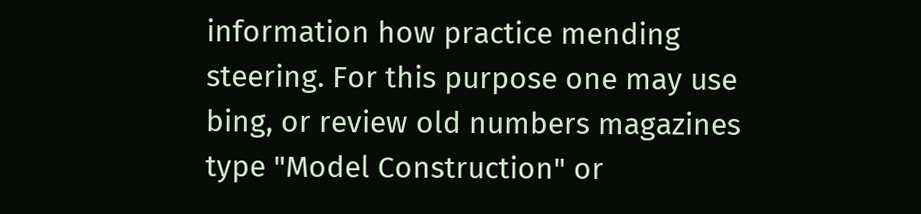information how practice mending steering. For this purpose one may use bing, or review old numbers magazines type "Model Construction" or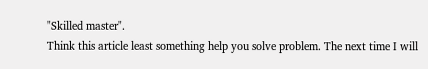"Skilled master".
Think this article least something help you solve problem. The next time I will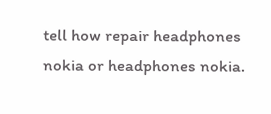tell how repair headphones nokia or headphones nokia.